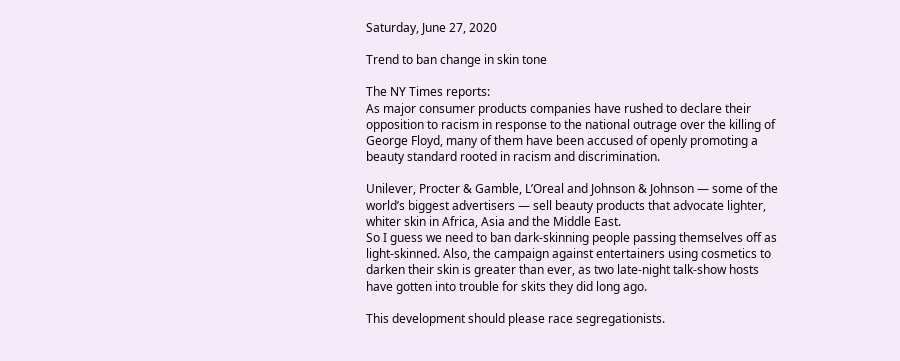Saturday, June 27, 2020

Trend to ban change in skin tone

The NY Times reports:
As major consumer products companies have rushed to declare their opposition to racism in response to the national outrage over the killing of George Floyd, many of them have been accused of openly promoting a beauty standard rooted in racism and discrimination.

Unilever, Procter & Gamble, L’Oreal and Johnson & Johnson — some of the world’s biggest advertisers — sell beauty products that advocate lighter, whiter skin in Africa, Asia and the Middle East.
So I guess we need to ban dark-skinning people passing themselves off as light-skinned. Also, the campaign against entertainers using cosmetics to darken their skin is greater than ever, as two late-night talk-show hosts have gotten into trouble for skits they did long ago.

This development should please race segregationists.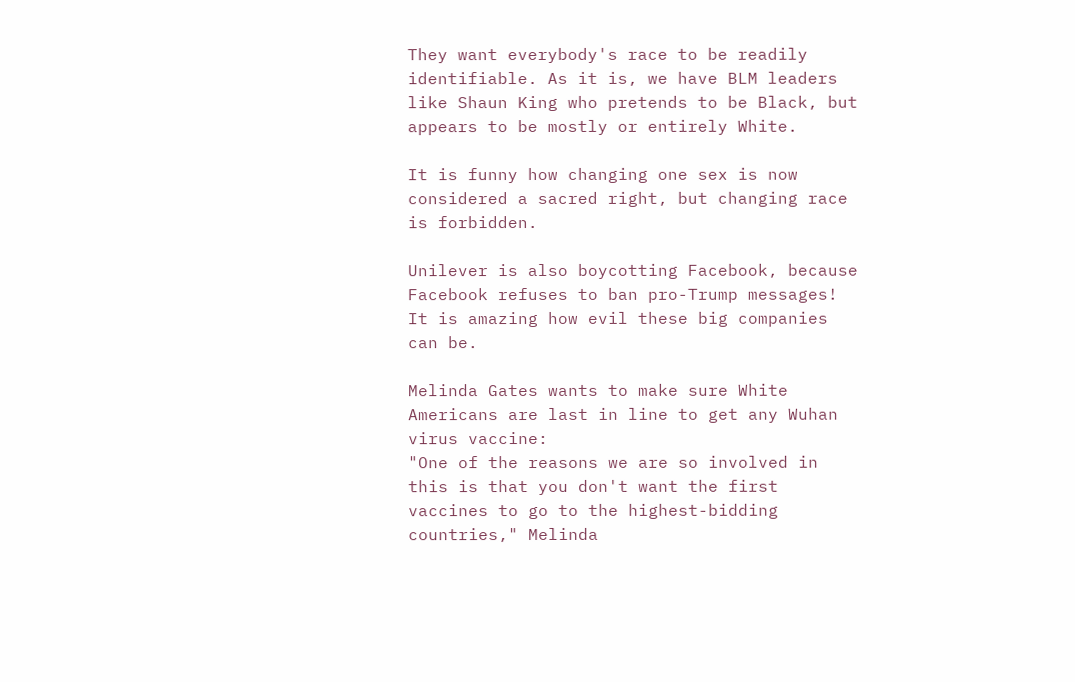They want everybody's race to be readily identifiable. As it is, we have BLM leaders like Shaun King who pretends to be Black, but appears to be mostly or entirely White.

It is funny how changing one sex is now considered a sacred right, but changing race is forbidden.

Unilever is also boycotting Facebook, because Facebook refuses to ban pro-Trump messages! It is amazing how evil these big companies can be.

Melinda Gates wants to make sure White Americans are last in line to get any Wuhan virus vaccine:
"One of the reasons we are so involved in this is that you don't want the first vaccines to go to the highest-bidding countries," Melinda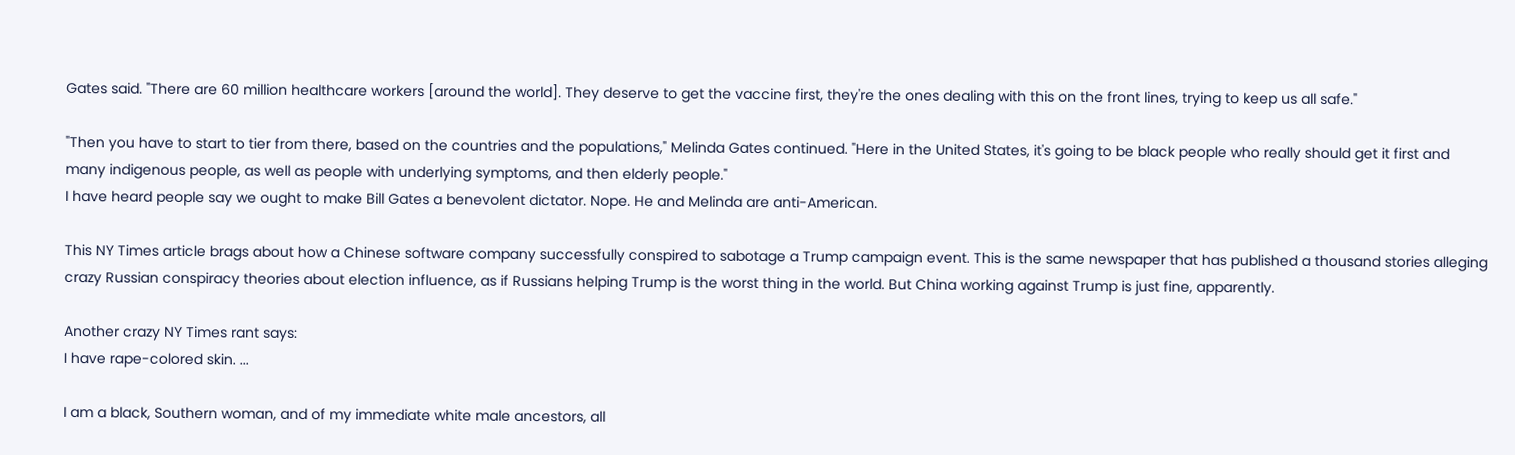Gates said. "There are 60 million healthcare workers [around the world]. They deserve to get the vaccine first, they're the ones dealing with this on the front lines, trying to keep us all safe."

"Then you have to start to tier from there, based on the countries and the populations," Melinda Gates continued. "Here in the United States, it's going to be black people who really should get it first and many indigenous people, as well as people with underlying symptoms, and then elderly people."
I have heard people say we ought to make Bill Gates a benevolent dictator. Nope. He and Melinda are anti-American.

This NY Times article brags about how a Chinese software company successfully conspired to sabotage a Trump campaign event. This is the same newspaper that has published a thousand stories alleging crazy Russian conspiracy theories about election influence, as if Russians helping Trump is the worst thing in the world. But China working against Trump is just fine, apparently.

Another crazy NY Times rant says:
I have rape-colored skin. ...

I am a black, Southern woman, and of my immediate white male ancestors, all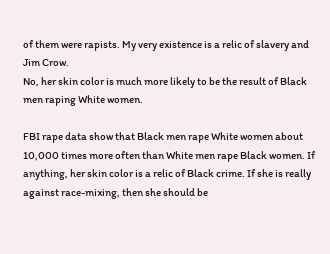of them were rapists. My very existence is a relic of slavery and Jim Crow.
No, her skin color is much more likely to be the result of Black men raping White women.

FBI rape data show that Black men rape White women about 10,000 times more often than White men rape Black women. If anything, her skin color is a relic of Black crime. If she is really against race-mixing, then she should be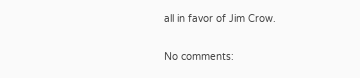all in favor of Jim Crow.

No comments: